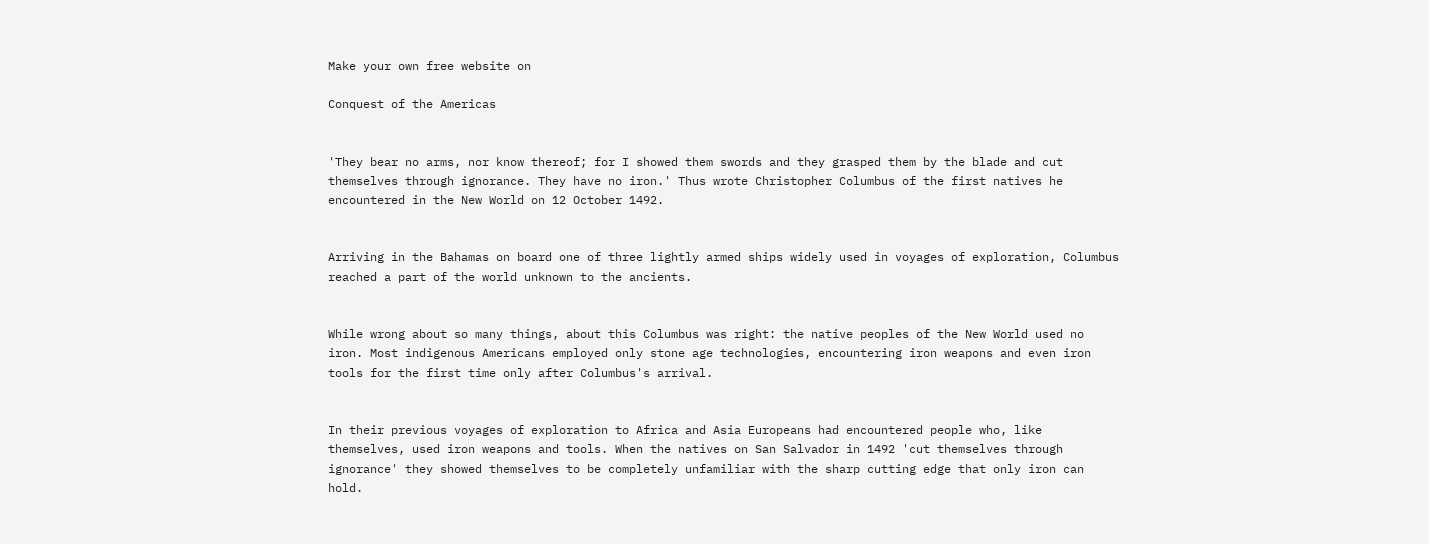Make your own free website on

Conquest of the Americas


'They bear no arms, nor know thereof; for I showed them swords and they grasped them by the blade and cut themselves through ignorance. They have no iron.' Thus wrote Christopher Columbus of the first natives he encountered in the New World on 12 October 1492.


Arriving in the Bahamas on board one of three lightly armed ships widely used in voyages of exploration, Columbus reached a part of the world unknown to the ancients.


While wrong about so many things, about this Columbus was right: the native peoples of the New World used no iron. Most indigenous Americans employed only stone age technologies, encountering iron weapons and even iron tools for the first time only after Columbus's arrival.


In their previous voyages of exploration to Africa and Asia Europeans had encountered people who, like themselves, used iron weapons and tools. When the natives on San Salvador in 1492 'cut themselves through ignorance' they showed themselves to be completely unfamiliar with the sharp cutting edge that only iron can hold.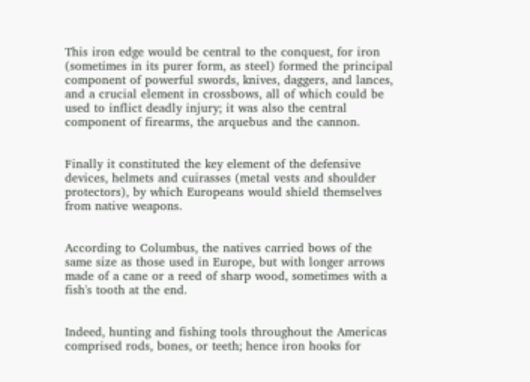This iron edge would be central to the conquest, for iron (sometimes in its purer form, as steel) formed the principal component of powerful swords, knives, daggers, and lances, and a crucial element in crossbows, all of which could be used to inflict deadly injury; it was also the central component of firearms, the arquebus and the cannon.


Finally it constituted the key element of the defensive devices, helmets and cuirasses (metal vests and shoulder protectors), by which Europeans would shield themselves from native weapons.


According to Columbus, the natives carried bows of the same size as those used in Europe, but with longer arrows made of a cane or a reed of sharp wood, sometimes with a fish's tooth at the end.


Indeed, hunting and fishing tools throughout the Americas comprised rods, bones, or teeth; hence iron hooks for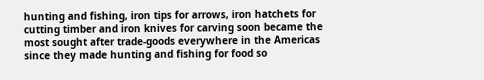hunting and fishing, iron tips for arrows, iron hatchets for cutting timber and iron knives for carving soon became the most sought after trade-goods everywhere in the Americas since they made hunting and fishing for food so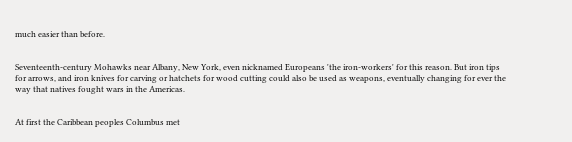much easier than before.


Seventeenth-century Mohawks near Albany, New York, even nicknamed Europeans 'the iron-workers' for this reason. But iron tips for arrows, and iron knives for carving or hatchets for wood cutting could also be used as weapons, eventually changing for ever the way that natives fought wars in the Americas.


At first the Caribbean peoples Columbus met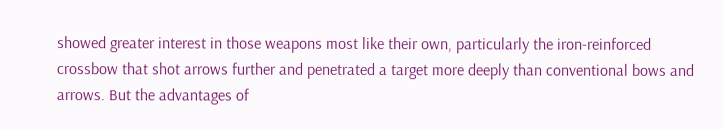showed greater interest in those weapons most like their own, particularly the iron-reinforced crossbow that shot arrows further and penetrated a target more deeply than conventional bows and arrows. But the advantages of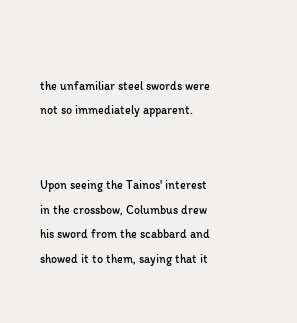the unfamiliar steel swords were not so immediately apparent.


Upon seeing the Tainos' interest in the crossbow, Columbus drew his sword from the scabbard and showed it to them, saying that it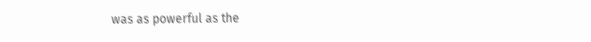was as powerful as the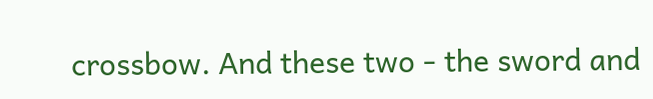crossbow. And these two - the sword and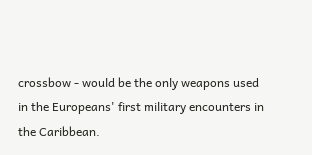crossbow - would be the only weapons used in the Europeans' first military encounters in the Caribbean.